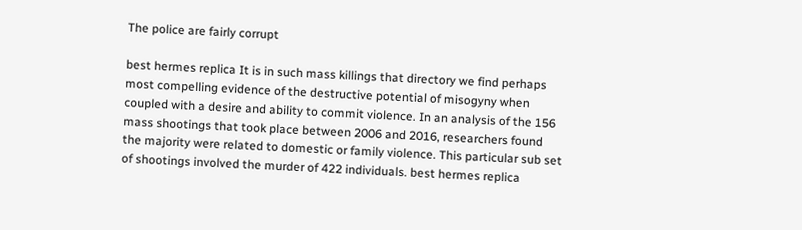The police are fairly corrupt

best hermes replica It is in such mass killings that directory we find perhaps most compelling evidence of the destructive potential of misogyny when coupled with a desire and ability to commit violence. In an analysis of the 156 mass shootings that took place between 2006 and 2016, researchers found the majority were related to domestic or family violence. This particular sub set of shootings involved the murder of 422 individuals. best hermes replica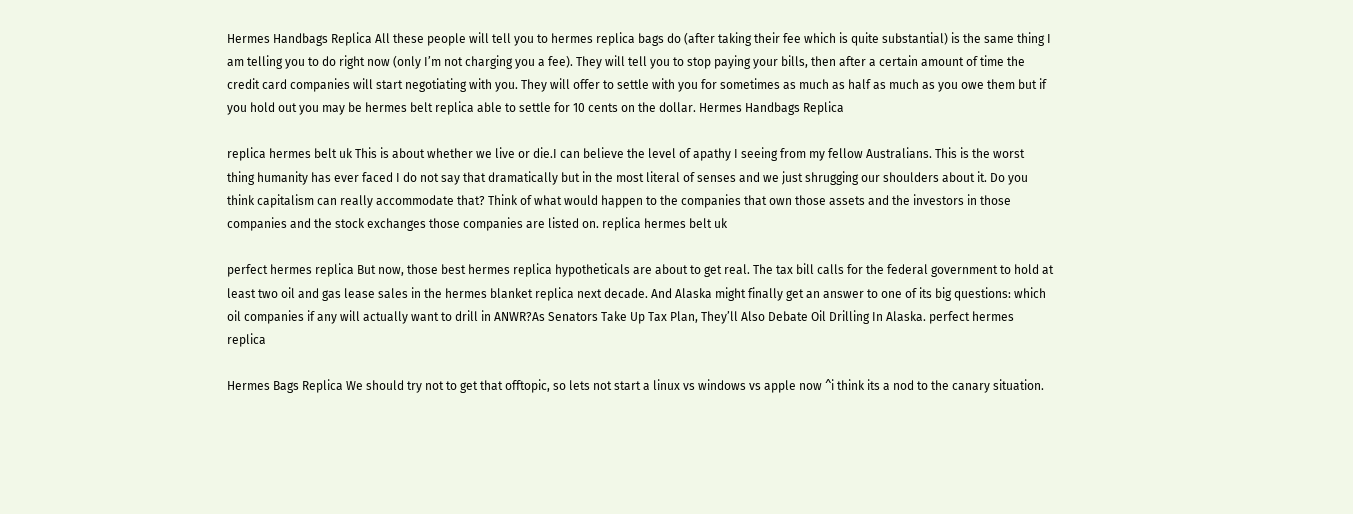Hermes Handbags Replica All these people will tell you to hermes replica bags do (after taking their fee which is quite substantial) is the same thing I am telling you to do right now (only I’m not charging you a fee). They will tell you to stop paying your bills, then after a certain amount of time the credit card companies will start negotiating with you. They will offer to settle with you for sometimes as much as half as much as you owe them but if you hold out you may be hermes belt replica able to settle for 10 cents on the dollar. Hermes Handbags Replica

replica hermes belt uk This is about whether we live or die.I can believe the level of apathy I seeing from my fellow Australians. This is the worst thing humanity has ever faced I do not say that dramatically but in the most literal of senses and we just shrugging our shoulders about it. Do you think capitalism can really accommodate that? Think of what would happen to the companies that own those assets and the investors in those companies and the stock exchanges those companies are listed on. replica hermes belt uk

perfect hermes replica But now, those best hermes replica hypotheticals are about to get real. The tax bill calls for the federal government to hold at least two oil and gas lease sales in the hermes blanket replica next decade. And Alaska might finally get an answer to one of its big questions: which oil companies if any will actually want to drill in ANWR?As Senators Take Up Tax Plan, They’ll Also Debate Oil Drilling In Alaska. perfect hermes replica

Hermes Bags Replica We should try not to get that offtopic, so lets not start a linux vs windows vs apple now ^i think its a nod to the canary situation.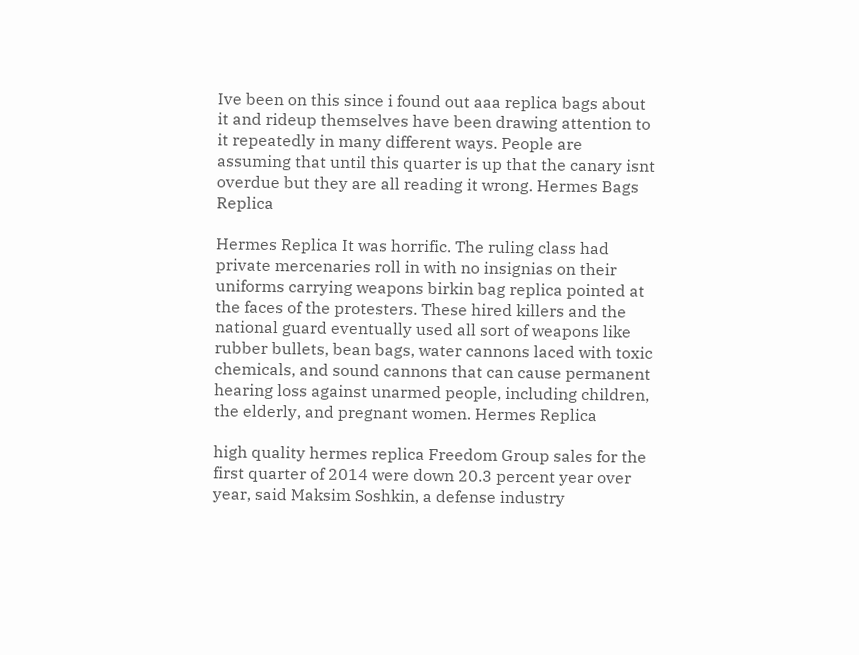Ive been on this since i found out aaa replica bags about it and rideup themselves have been drawing attention to it repeatedly in many different ways. People are assuming that until this quarter is up that the canary isnt overdue but they are all reading it wrong. Hermes Bags Replica

Hermes Replica It was horrific. The ruling class had private mercenaries roll in with no insignias on their uniforms carrying weapons birkin bag replica pointed at the faces of the protesters. These hired killers and the national guard eventually used all sort of weapons like rubber bullets, bean bags, water cannons laced with toxic chemicals, and sound cannons that can cause permanent hearing loss against unarmed people, including children, the elderly, and pregnant women. Hermes Replica

high quality hermes replica Freedom Group sales for the first quarter of 2014 were down 20.3 percent year over year, said Maksim Soshkin, a defense industry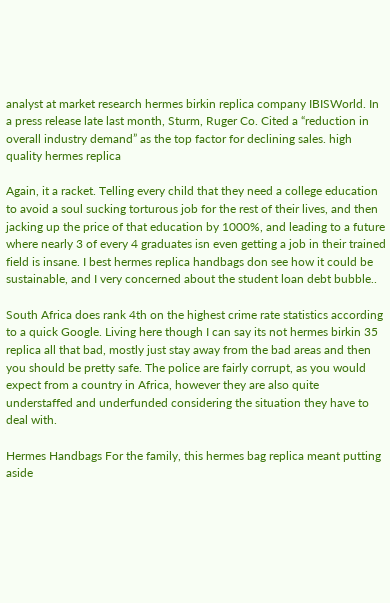analyst at market research hermes birkin replica company IBISWorld. In a press release late last month, Sturm, Ruger Co. Cited a “reduction in overall industry demand” as the top factor for declining sales. high quality hermes replica

Again, it a racket. Telling every child that they need a college education to avoid a soul sucking torturous job for the rest of their lives, and then jacking up the price of that education by 1000%, and leading to a future where nearly 3 of every 4 graduates isn even getting a job in their trained field is insane. I best hermes replica handbags don see how it could be sustainable, and I very concerned about the student loan debt bubble..

South Africa does rank 4th on the highest crime rate statistics according to a quick Google. Living here though I can say its not hermes birkin 35 replica all that bad, mostly just stay away from the bad areas and then you should be pretty safe. The police are fairly corrupt, as you would expect from a country in Africa, however they are also quite understaffed and underfunded considering the situation they have to deal with.

Hermes Handbags For the family, this hermes bag replica meant putting aside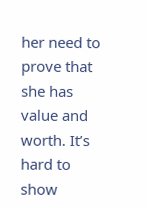her need to prove that she has value and worth. It’s hard to show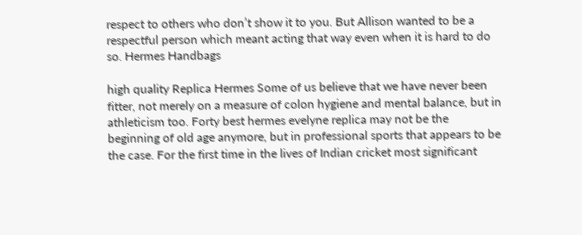respect to others who don’t show it to you. But Allison wanted to be a respectful person which meant acting that way even when it is hard to do so. Hermes Handbags

high quality Replica Hermes Some of us believe that we have never been fitter, not merely on a measure of colon hygiene and mental balance, but in athleticism too. Forty best hermes evelyne replica may not be the beginning of old age anymore, but in professional sports that appears to be the case. For the first time in the lives of Indian cricket most significant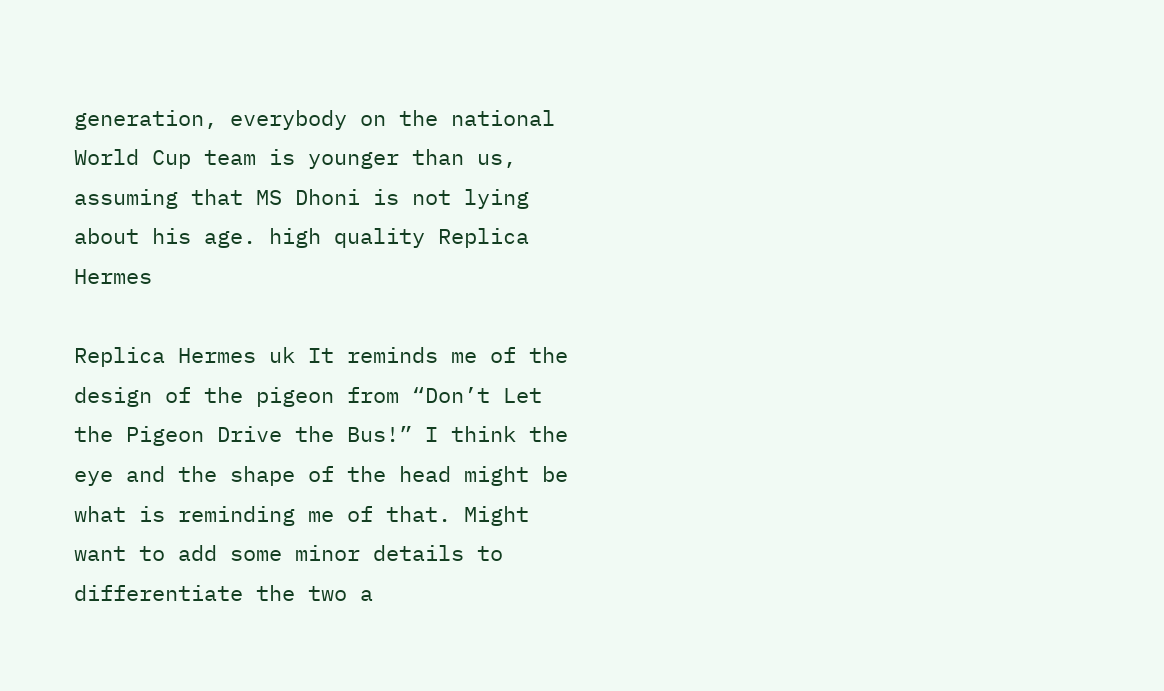generation, everybody on the national World Cup team is younger than us, assuming that MS Dhoni is not lying about his age. high quality Replica Hermes

Replica Hermes uk It reminds me of the design of the pigeon from “Don’t Let the Pigeon Drive the Bus!” I think the eye and the shape of the head might be what is reminding me of that. Might want to add some minor details to differentiate the two a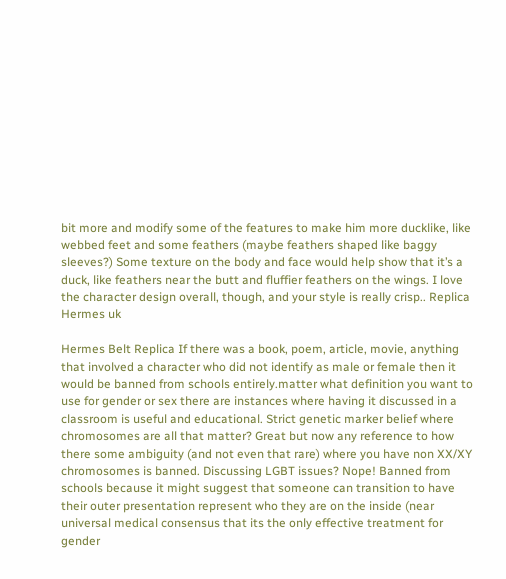bit more and modify some of the features to make him more ducklike, like webbed feet and some feathers (maybe feathers shaped like baggy sleeves?) Some texture on the body and face would help show that it’s a duck, like feathers near the butt and fluffier feathers on the wings. I love the character design overall, though, and your style is really crisp.. Replica Hermes uk

Hermes Belt Replica If there was a book, poem, article, movie, anything that involved a character who did not identify as male or female then it would be banned from schools entirely.matter what definition you want to use for gender or sex there are instances where having it discussed in a classroom is useful and educational. Strict genetic marker belief where chromosomes are all that matter? Great but now any reference to how there some ambiguity (and not even that rare) where you have non XX/XY chromosomes is banned. Discussing LGBT issues? Nope! Banned from schools because it might suggest that someone can transition to have their outer presentation represent who they are on the inside (near universal medical consensus that its the only effective treatment for gender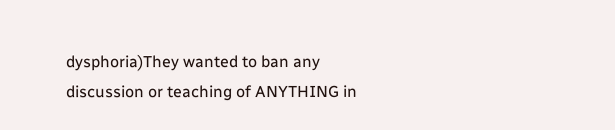dysphoria)They wanted to ban any discussion or teaching of ANYTHING in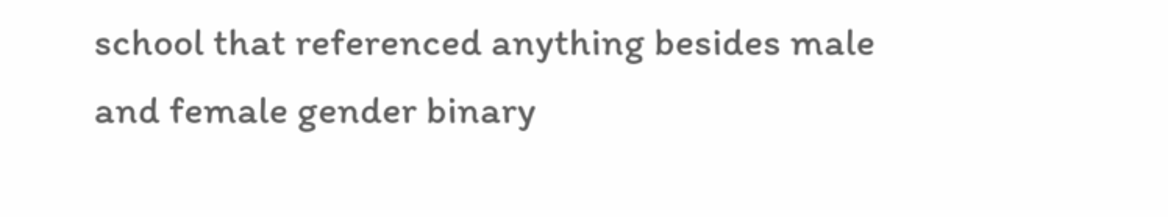school that referenced anything besides male and female gender binary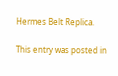Hermes Belt Replica.

This entry was posted in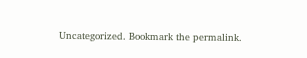Uncategorized. Bookmark the permalink.